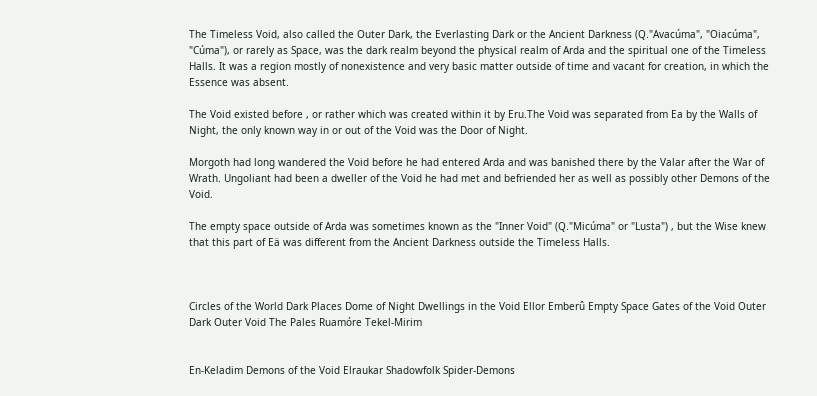The Timeless Void, also called the Outer Dark, the Everlasting Dark or the Ancient Darkness (Q."Avacúma", "Oiacúma", "Cúma"), or rarely as Space, was the dark realm beyond the physical realm of Arda and the spiritual one of the Timeless Halls. It was a region mostly of nonexistence and very basic matter outside of time and vacant for creation, in which the Essence was absent.

The Void existed before , or rather which was created within it by Eru.The Void was separated from Ea by the Walls of Night, the only known way in or out of the Void was the Door of Night.

Morgoth had long wandered the Void before he had entered Arda and was banished there by the Valar after the War of Wrath. Ungoliant had been a dweller of the Void he had met and befriended her as well as possibly other Demons of the Void.

The empty space outside of Arda was sometimes known as the "Inner Void" (Q."Micúma" or "Lusta") , but the Wise knew that this part of Eä was different from the Ancient Darkness outside the Timeless Halls.



Circles of the World Dark Places Dome of Night Dwellings in the Void Ellor Emberû Empty Space Gates of the Void Outer Dark Outer Void The Pales Ruamóre Tekel-Mirim


En-Keladim Demons of the Void Elraukar Shadowfolk Spider-Demons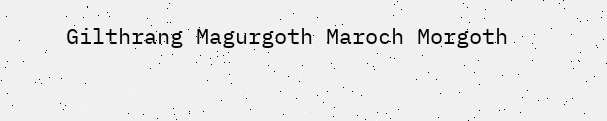Gilthrang Magurgoth Maroch Morgoth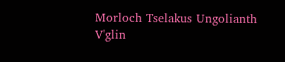Morloch Tselakus Ungolianth V'glin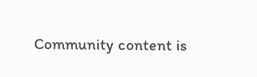Community content is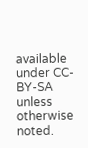available under CC-BY-SA unless otherwise noted.